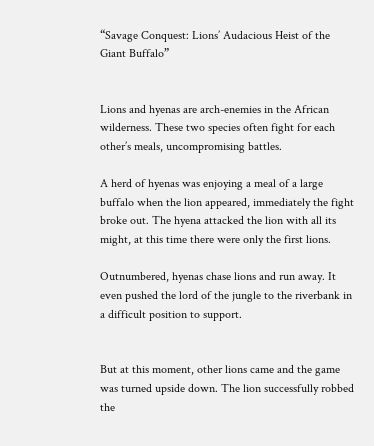“Savage Conquest: Lions’ Audacious Heist of the Giant Buffalo”


Lions and hyenas are arch-enemies in the African wilderness. These two species often fight for each other’s meals, uncompromising battles.

A herd of hyenas was enjoying a meal of a large buffalo when the lion appeared, immediately the fight broke out. The hyena attacked the lion with all its might, at this time there were only the first lions.

Outnumbered, hyenas chase lions and run away. It even pushed the lord of the jungle to the riverbank in a difficult position to support.


But at this moment, other lions came and the game was turned upside down. The lion successfully robbed the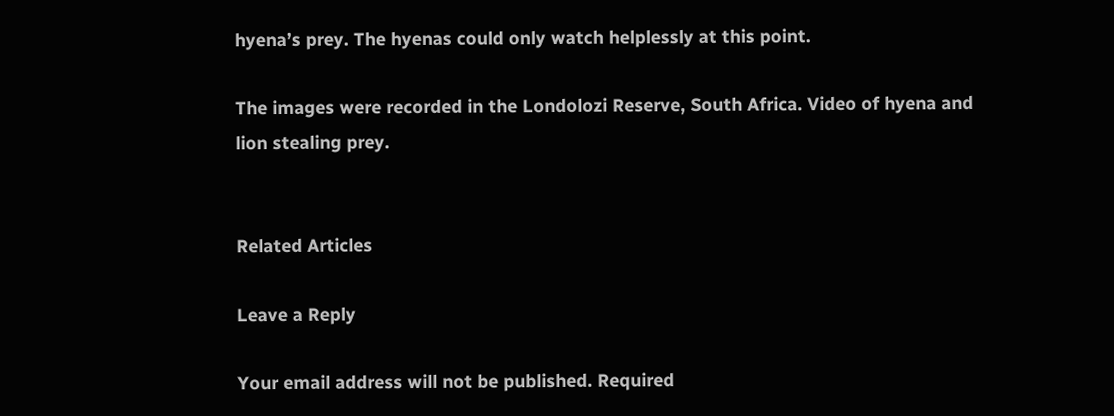hyena’s prey. The hyenas could only watch helplessly at this point.

The images were recorded in the Londolozi Reserve, South Africa. Video of hyena and lion stealing prey.


Related Articles

Leave a Reply

Your email address will not be published. Required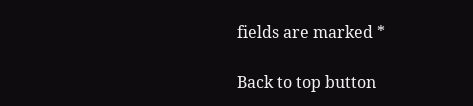fields are marked *

Back to top button